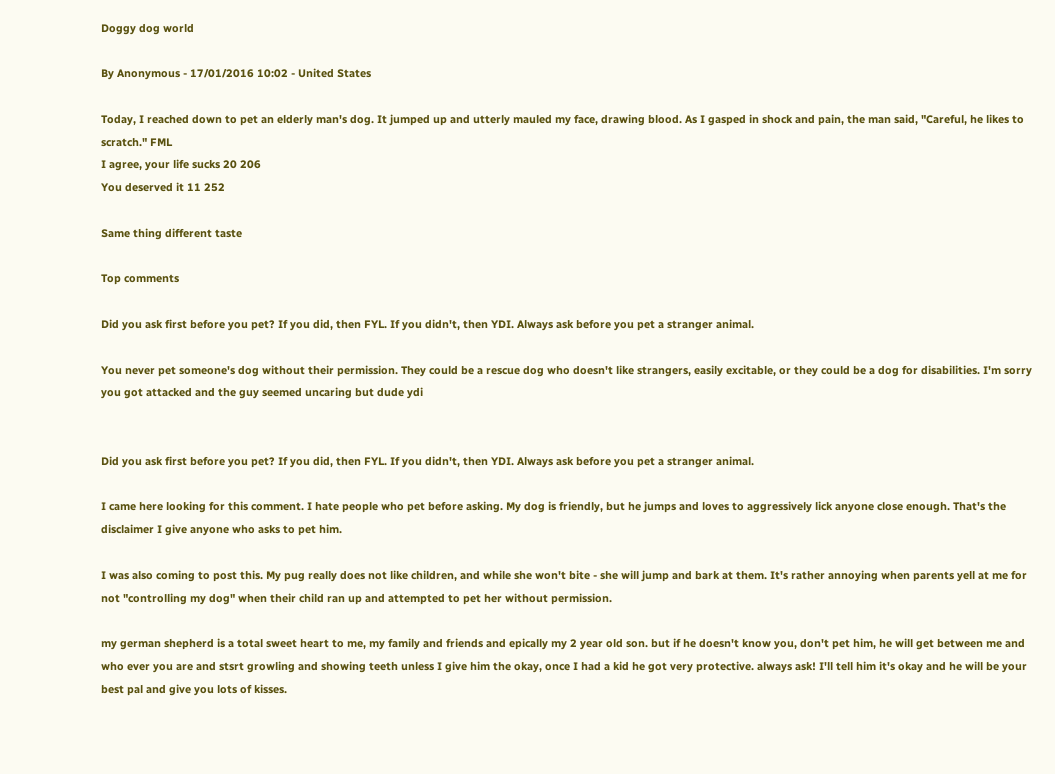Doggy dog world

By Anonymous - 17/01/2016 10:02 - United States

Today, I reached down to pet an elderly man's dog. It jumped up and utterly mauled my face, drawing blood. As I gasped in shock and pain, the man said, "Careful, he likes to scratch." FML
I agree, your life sucks 20 206
You deserved it 11 252

Same thing different taste

Top comments

Did you ask first before you pet? If you did, then FYL. If you didn't, then YDI. Always ask before you pet a stranger animal.

You never pet someone's dog without their permission. They could be a rescue dog who doesn't like strangers, easily excitable, or they could be a dog for disabilities. I'm sorry you got attacked and the guy seemed uncaring but dude ydi


Did you ask first before you pet? If you did, then FYL. If you didn't, then YDI. Always ask before you pet a stranger animal.

I came here looking for this comment. I hate people who pet before asking. My dog is friendly, but he jumps and loves to aggressively lick anyone close enough. That's the disclaimer I give anyone who asks to pet him.

I was also coming to post this. My pug really does not like children, and while she won't bite - she will jump and bark at them. It's rather annoying when parents yell at me for not "controlling my dog" when their child ran up and attempted to pet her without permission.

my german shepherd is a total sweet heart to me, my family and friends and epically my 2 year old son. but if he doesn't know you, don't pet him, he will get between me and who ever you are and stsrt growling and showing teeth unless I give him the okay, once I had a kid he got very protective. always ask! I'll tell him it's okay and he will be your best pal and give you lots of kisses.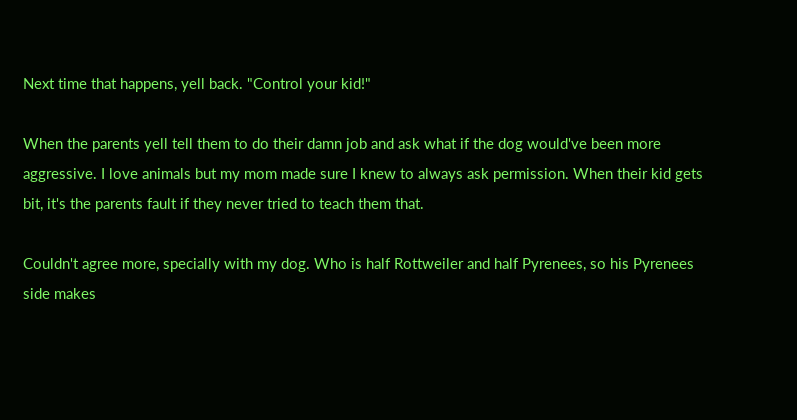Next time that happens, yell back. "Control your kid!"

When the parents yell tell them to do their damn job and ask what if the dog would've been more aggressive. I love animals but my mom made sure I knew to always ask permission. When their kid gets bit, it's the parents fault if they never tried to teach them that.

Couldn't agree more, specially with my dog. Who is half Rottweiler and half Pyrenees, so his Pyrenees side makes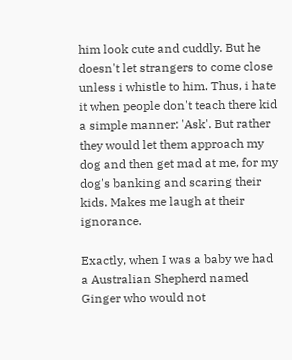him look cute and cuddly. But he doesn't let strangers to come close unless i whistle to him. Thus, i hate it when people don't teach there kid a simple manner: 'Ask'. But rather they would let them approach my dog and then get mad at me, for my dog's banking and scaring their kids. Makes me laugh at their ignorance.

Exactly, when I was a baby we had a Australian Shepherd named Ginger who would not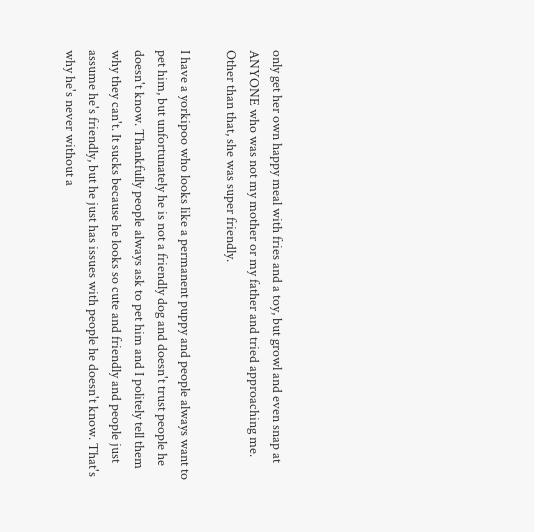only get her own happy meal with fries and a toy, but growl and even snap at ANYONE who was not my mother or my father and tried approaching me. Other than that, she was super friendly.

I have a yorkipoo who looks like a permanent puppy and people always want to pet him, but unfortunately he is not a friendly dog and doesn't trust people he doesn't know. Thankfully people always ask to pet him and I politely tell them why they can't. It sucks because he looks so cute and friendly and people just assume he's friendly, but he just has issues with people he doesn't know. That's why he's never without a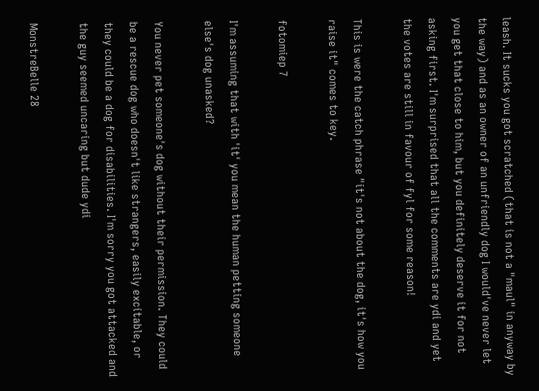leash. It sucks you got scratched (that is not a "maul" in anyway by the way) and as an owner of an unfriendly dog I would've never let you get that close to him, but you definitely deserve it for not asking first. I'm surprised that all the comments are ydi and yet the votes are still in favour of fyl for some reason!

This is were the catch phrase "it's not about the dog, it's how you raise it" comes to key.

fotomiep 7

I'm assuming that with 'it' you mean the human petting someone else's dog unasked?

You never pet someone's dog without their permission. They could be a rescue dog who doesn't like strangers, easily excitable, or they could be a dog for disabilities. I'm sorry you got attacked and the guy seemed uncaring but dude ydi

MonstreBelle 28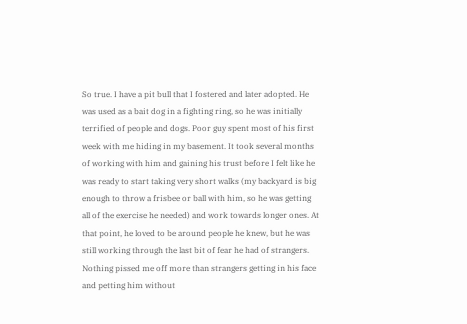So true. I have a pit bull that I fostered and later adopted. He was used as a bait dog in a fighting ring, so he was initially terrified of people and dogs. Poor guy spent most of his first week with me hiding in my basement. It took several months of working with him and gaining his trust before I felt like he was ready to start taking very short walks (my backyard is big enough to throw a frisbee or ball with him, so he was getting all of the exercise he needed) and work towards longer ones. At that point, he loved to be around people he knew, but he was still working through the last bit of fear he had of strangers. Nothing pissed me off more than strangers getting in his face and petting him without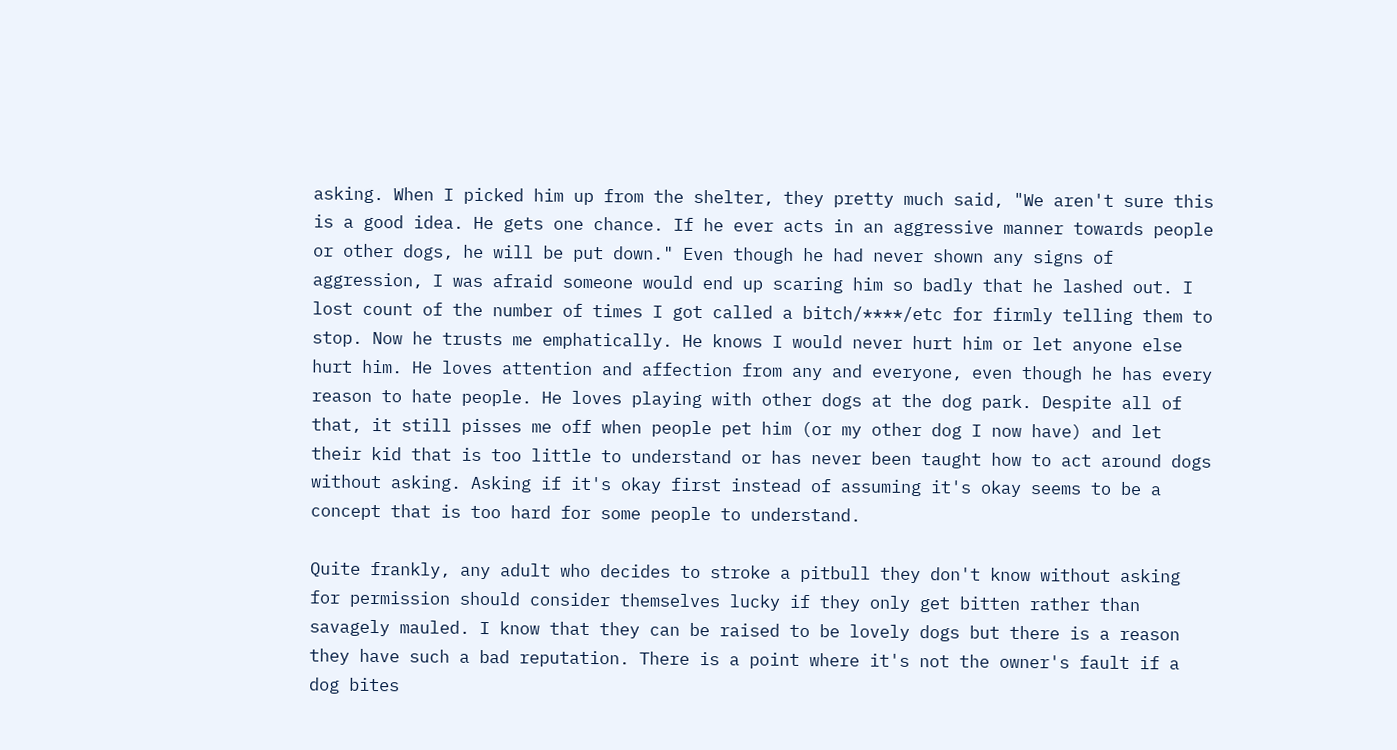asking. When I picked him up from the shelter, they pretty much said, "We aren't sure this is a good idea. He gets one chance. If he ever acts in an aggressive manner towards people or other dogs, he will be put down." Even though he had never shown any signs of aggression, I was afraid someone would end up scaring him so badly that he lashed out. I lost count of the number of times I got called a bitch/****/etc for firmly telling them to stop. Now he trusts me emphatically. He knows I would never hurt him or let anyone else hurt him. He loves attention and affection from any and everyone, even though he has every reason to hate people. He loves playing with other dogs at the dog park. Despite all of that, it still pisses me off when people pet him (or my other dog I now have) and let their kid that is too little to understand or has never been taught how to act around dogs without asking. Asking if it's okay first instead of assuming it's okay seems to be a concept that is too hard for some people to understand.

Quite frankly, any adult who decides to stroke a pitbull they don't know without asking for permission should consider themselves lucky if they only get bitten rather than savagely mauled. I know that they can be raised to be lovely dogs but there is a reason they have such a bad reputation. There is a point where it's not the owner's fault if a dog bites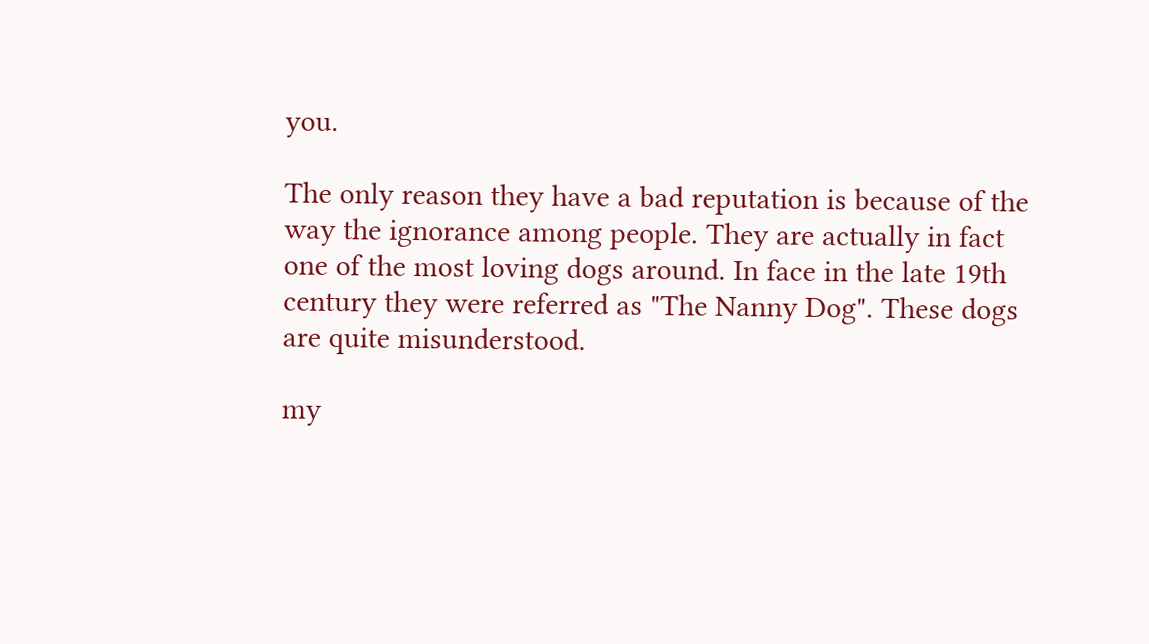you.

The only reason they have a bad reputation is because of the way the ignorance among people. They are actually in fact one of the most loving dogs around. In face in the late 19th century they were referred as "The Nanny Dog". These dogs are quite misunderstood.

my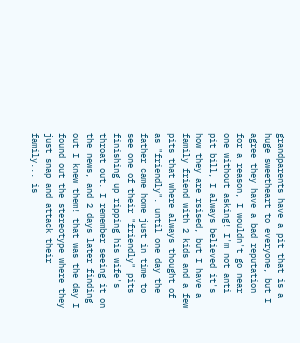grandparents have a pit that is a huge sweetheart to everyone, but I agree they have a bad reputation for a reason, I wouldn't go near one without asking! I'm not anti pit bill, I always believed it's how they are rsised, but I have a family friend with 2 kids and a few pits that where always thought of as "friendly". until one day the father came home just in time to see one of their "friendly" pits finishing up ripping his wife's throat out. I remember seeing it on the news, and 2 days later finding out I knew them! that was the day I found out the stereotype where they just snap and attack their family... is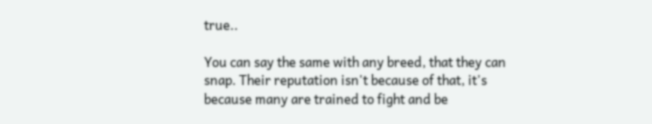true..

You can say the same with any breed, that they can snap. Their reputation isn't because of that, it's because many are trained to fight and be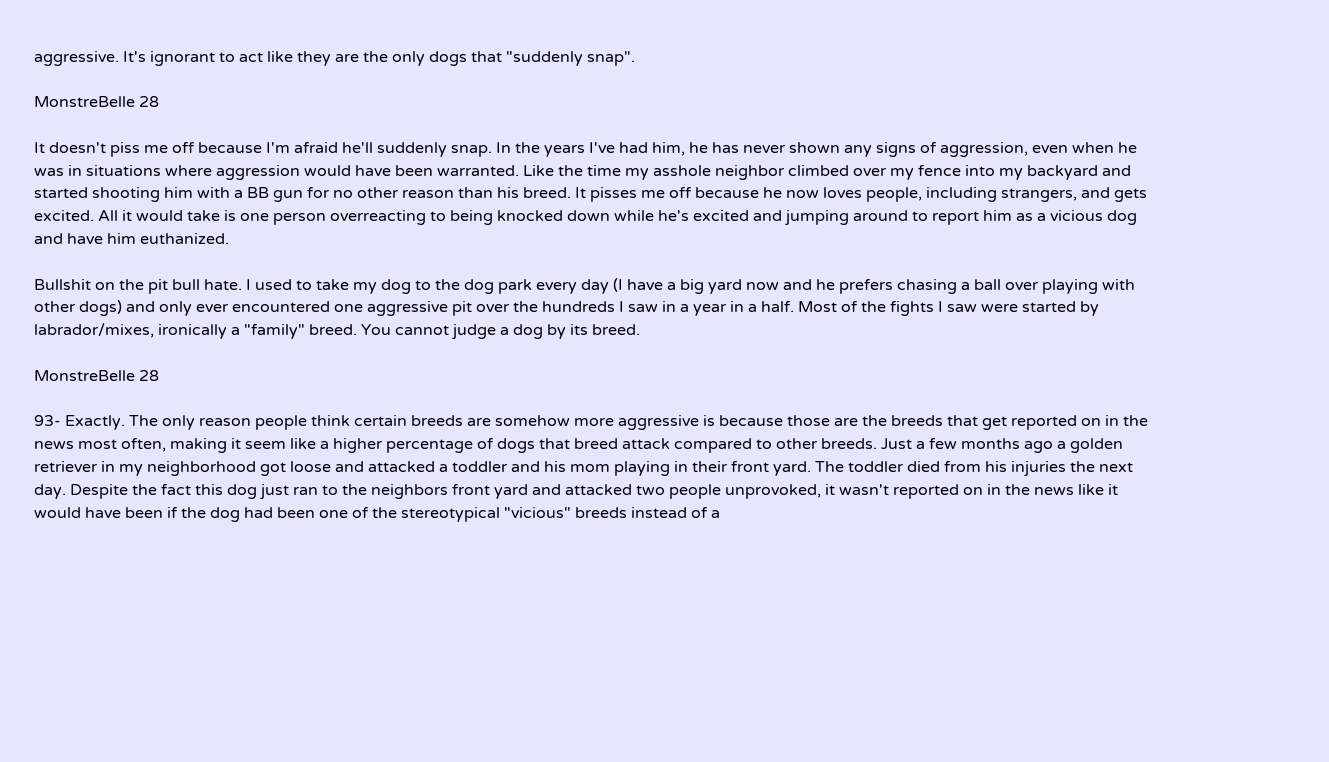aggressive. It's ignorant to act like they are the only dogs that "suddenly snap".

MonstreBelle 28

It doesn't piss me off because I'm afraid he'll suddenly snap. In the years I've had him, he has never shown any signs of aggression, even when he was in situations where aggression would have been warranted. Like the time my asshole neighbor climbed over my fence into my backyard and started shooting him with a BB gun for no other reason than his breed. It pisses me off because he now loves people, including strangers, and gets excited. All it would take is one person overreacting to being knocked down while he's excited and jumping around to report him as a vicious dog and have him euthanized.

Bullshit on the pit bull hate. I used to take my dog to the dog park every day (I have a big yard now and he prefers chasing a ball over playing with other dogs) and only ever encountered one aggressive pit over the hundreds I saw in a year in a half. Most of the fights I saw were started by labrador/mixes, ironically a "family" breed. You cannot judge a dog by its breed.

MonstreBelle 28

93- Exactly. The only reason people think certain breeds are somehow more aggressive is because those are the breeds that get reported on in the news most often, making it seem like a higher percentage of dogs that breed attack compared to other breeds. Just a few months ago a golden retriever in my neighborhood got loose and attacked a toddler and his mom playing in their front yard. The toddler died from his injuries the next day. Despite the fact this dog just ran to the neighbors front yard and attacked two people unprovoked, it wasn't reported on in the news like it would have been if the dog had been one of the stereotypical "vicious" breeds instead of a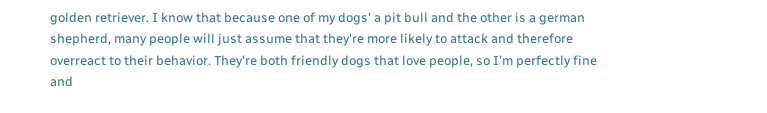golden retriever. I know that because one of my dogs' a pit bull and the other is a german shepherd, many people will just assume that they're more likely to attack and therefore overreact to their behavior. They're both friendly dogs that love people, so I'm perfectly fine and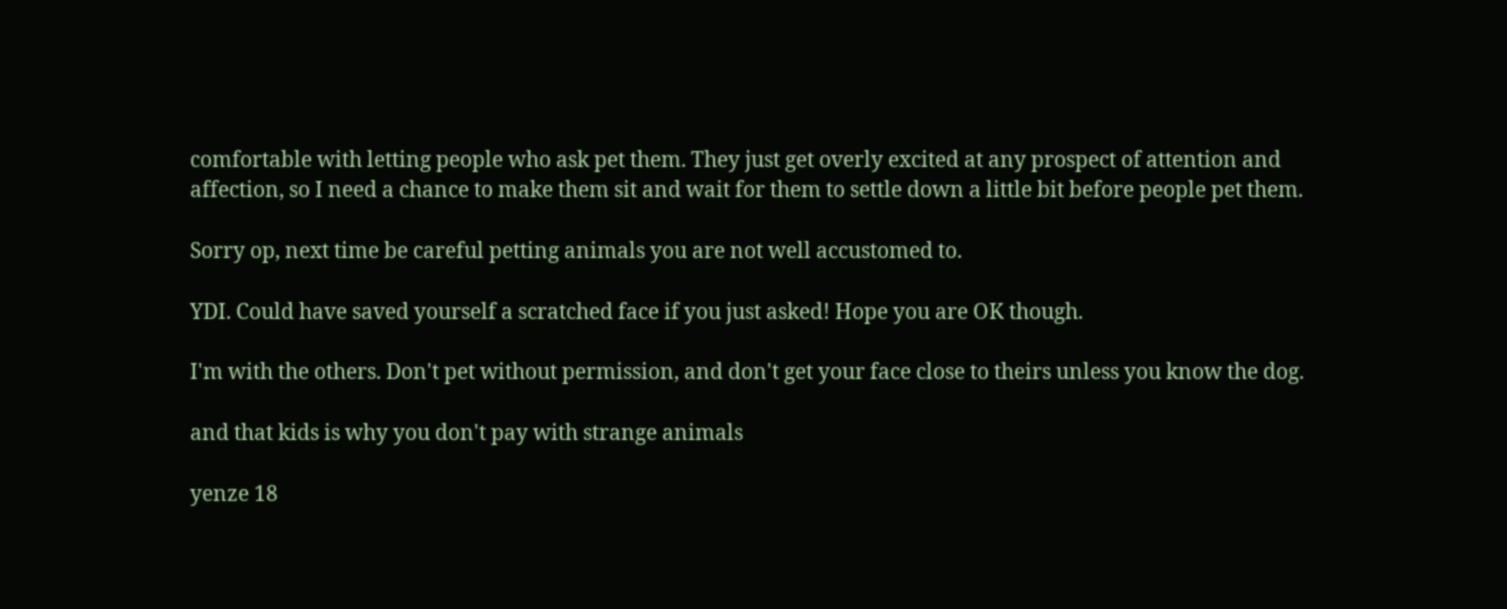comfortable with letting people who ask pet them. They just get overly excited at any prospect of attention and affection, so I need a chance to make them sit and wait for them to settle down a little bit before people pet them.

Sorry op, next time be careful petting animals you are not well accustomed to.

YDI. Could have saved yourself a scratched face if you just asked! Hope you are OK though.

I'm with the others. Don't pet without permission, and don't get your face close to theirs unless you know the dog.

and that kids is why you don't pay with strange animals

yenze 18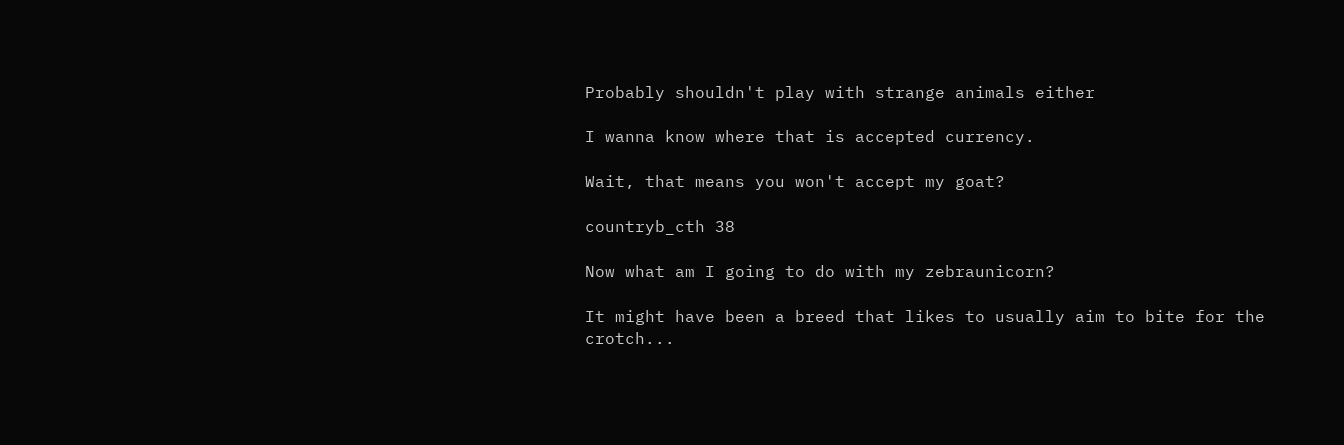Probably shouldn't play with strange animals either

I wanna know where that is accepted currency.

Wait, that means you won't accept my goat?

countryb_cth 38

Now what am I going to do with my zebraunicorn?

It might have been a breed that likes to usually aim to bite for the crotch...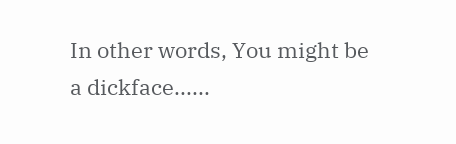In other words, You might be a dickface......